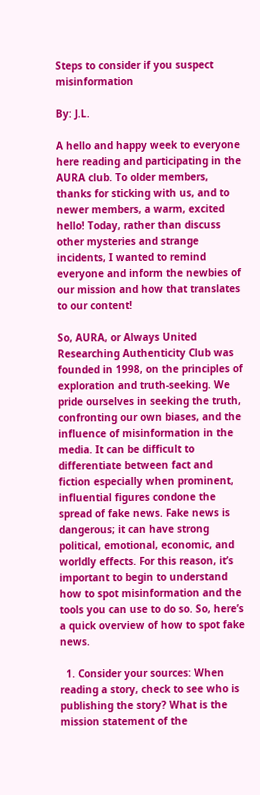Steps to consider if you suspect misinformation

By: J.L.

A hello and happy week to everyone here reading and participating in the AURA club. To older members, thanks for sticking with us, and to newer members, a warm, excited hello! Today, rather than discuss other mysteries and strange incidents, I wanted to remind everyone and inform the newbies of our mission and how that translates to our content!

So, AURA, or Always United Researching Authenticity Club was founded in 1998, on the principles of exploration and truth-seeking. We pride ourselves in seeking the truth, confronting our own biases, and the influence of misinformation in the media. It can be difficult to differentiate between fact and fiction especially when prominent, influential figures condone the spread of fake news. Fake news is dangerous; it can have strong political, emotional, economic, and worldly effects. For this reason, it’s important to begin to understand how to spot misinformation and the tools you can use to do so. So, here’s a quick overview of how to spot fake news.

  1. Consider your sources: When reading a story, check to see who is publishing the story? What is the mission statement of the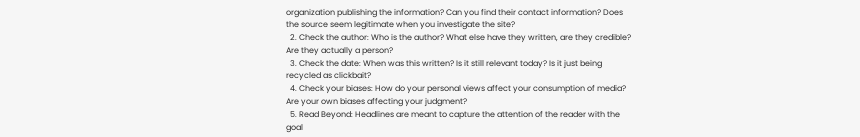organization publishing the information? Can you find their contact information? Does the source seem legitimate when you investigate the site?
  2. Check the author: Who is the author? What else have they written, are they credible? Are they actually a person?
  3. Check the date: When was this written? Is it still relevant today? Is it just being recycled as clickbait?
  4. Check your biases: How do your personal views affect your consumption of media? Are your own biases affecting your judgment?
  5. Read Beyond: Headlines are meant to capture the attention of the reader with the goal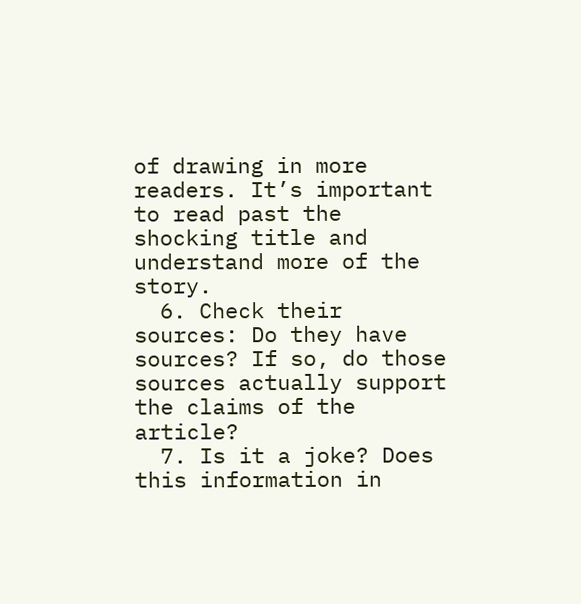of drawing in more readers. It’s important to read past the shocking title and understand more of the story.
  6. Check their sources: Do they have sources? If so, do those sources actually support the claims of the article?
  7. Is it a joke? Does this information in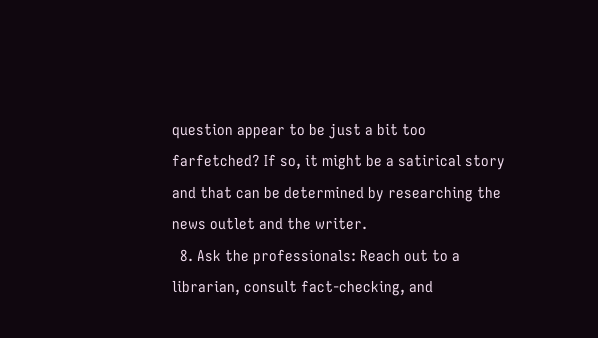question appear to be just a bit too farfetched? If so, it might be a satirical story and that can be determined by researching the news outlet and the writer.
  8. Ask the professionals: Reach out to a librarian, consult fact-checking, and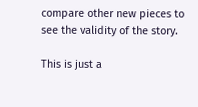compare other new pieces to see the validity of the story.

This is just a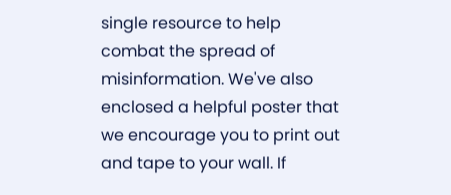single resource to help combat the spread of misinformation. We've also enclosed a helpful poster that we encourage you to print out and tape to your wall. If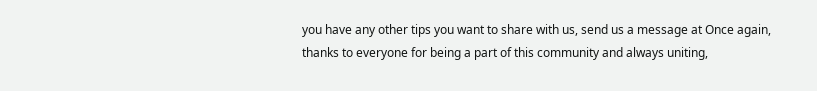you have any other tips you want to share with us, send us a message at Once again, thanks to everyone for being a part of this community and always uniting,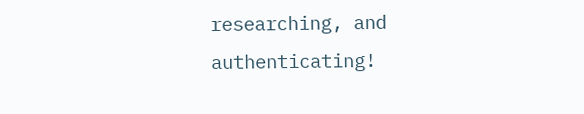researching, and authenticating!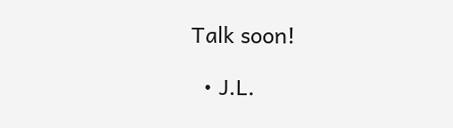Talk soon!

  • J.L.